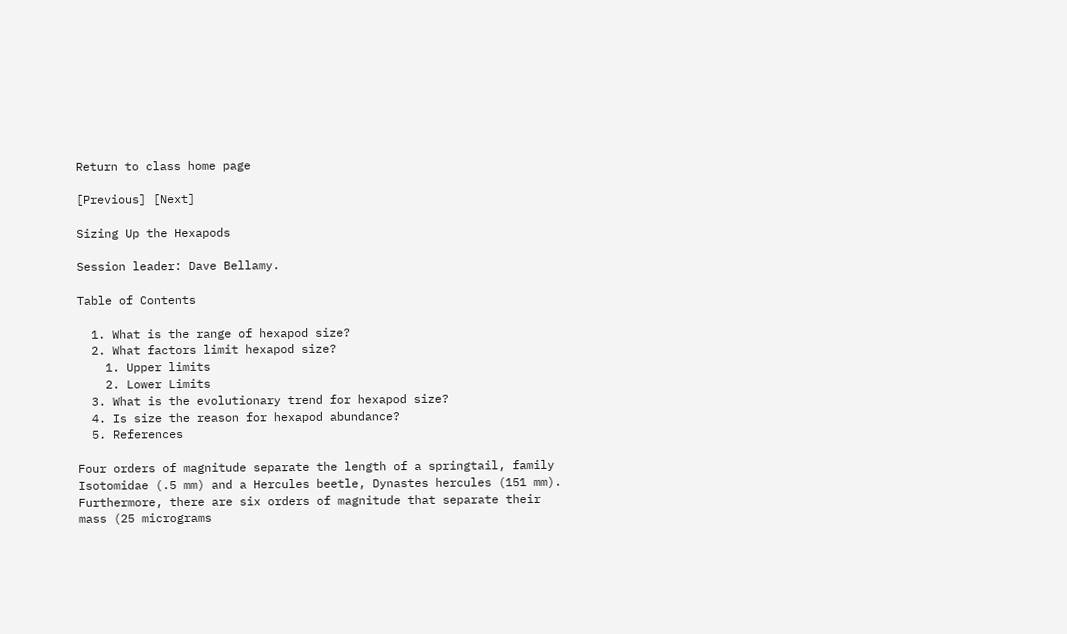Return to class home page

[Previous] [Next]

Sizing Up the Hexapods

Session leader: Dave Bellamy.

Table of Contents

  1. What is the range of hexapod size?
  2. What factors limit hexapod size?
    1. Upper limits
    2. Lower Limits
  3. What is the evolutionary trend for hexapod size?
  4. Is size the reason for hexapod abundance?
  5. References

Four orders of magnitude separate the length of a springtail, family Isotomidae (.5 mm) and a Hercules beetle, Dynastes hercules (151 mm). Furthermore, there are six orders of magnitude that separate their mass (25 micrograms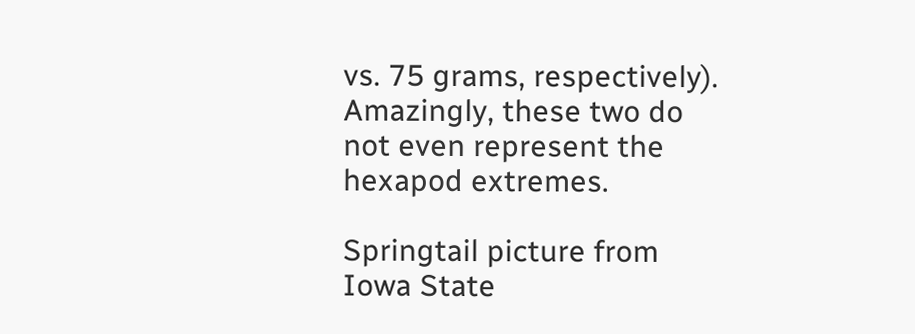vs. 75 grams, respectively). Amazingly, these two do not even represent the hexapod extremes.

Springtail picture from Iowa State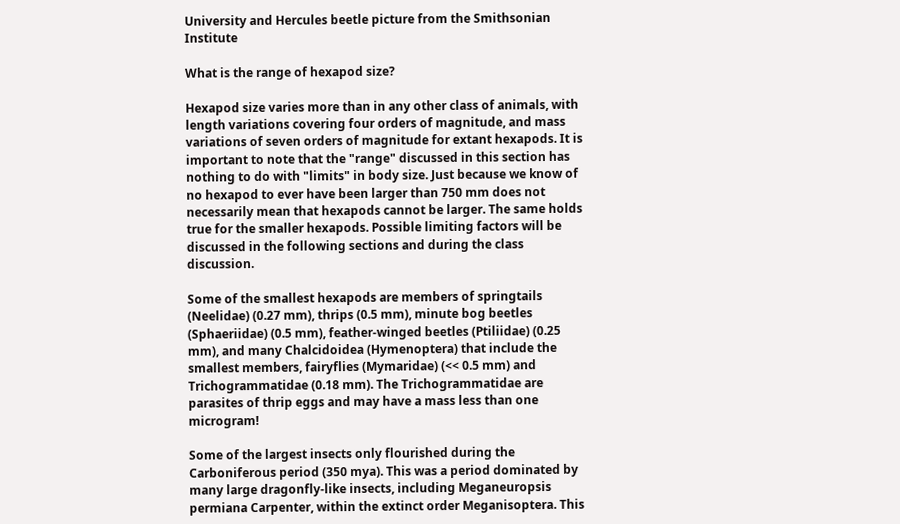University and Hercules beetle picture from the Smithsonian Institute

What is the range of hexapod size?

Hexapod size varies more than in any other class of animals, with length variations covering four orders of magnitude, and mass variations of seven orders of magnitude for extant hexapods. It is important to note that the "range" discussed in this section has nothing to do with "limits" in body size. Just because we know of no hexapod to ever have been larger than 750 mm does not necessarily mean that hexapods cannot be larger. The same holds true for the smaller hexapods. Possible limiting factors will be discussed in the following sections and during the class discussion.

Some of the smallest hexapods are members of springtails (Neelidae) (0.27 mm), thrips (0.5 mm), minute bog beetles (Sphaeriidae) (0.5 mm), feather-winged beetles (Ptiliidae) (0.25 mm), and many Chalcidoidea (Hymenoptera) that include the smallest members, fairyflies (Mymaridae) (<< 0.5 mm) and Trichogrammatidae (0.18 mm). The Trichogrammatidae are parasites of thrip eggs and may have a mass less than one microgram!

Some of the largest insects only flourished during the Carboniferous period (350 mya). This was a period dominated by many large dragonfly-like insects, including Meganeuropsis permiana Carpenter, within the extinct order Meganisoptera. This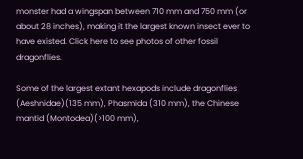monster had a wingspan between 710 mm and 750 mm (or about 28 inches), making it the largest known insect ever to have existed. Click here to see photos of other fossil dragonflies.

Some of the largest extant hexapods include dragonflies (Aeshnidae)(135 mm), Phasmida (310 mm), the Chinese mantid (Montodea)(>100 mm),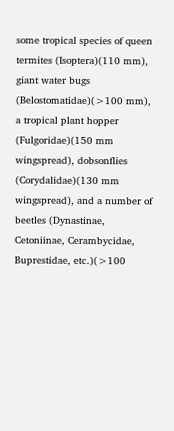some tropical species of queen termites (Isoptera)(110 mm), giant water bugs (Belostomatidae)(>100 mm), a tropical plant hopper (Fulgoridae)(150 mm wingspread), dobsonflies (Corydalidae)(130 mm wingspread), and a number of beetles (Dynastinae, Cetoniinae, Cerambycidae, Buprestidae, etc.)(>100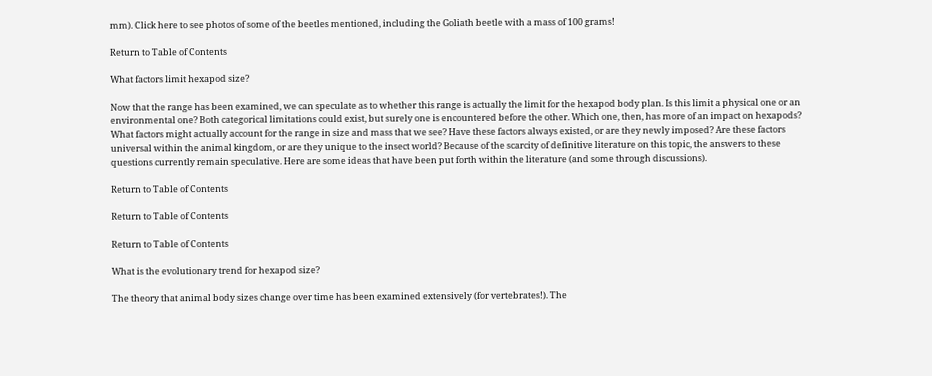mm). Click here to see photos of some of the beetles mentioned, including the Goliath beetle with a mass of 100 grams!

Return to Table of Contents

What factors limit hexapod size?

Now that the range has been examined, we can speculate as to whether this range is actually the limit for the hexapod body plan. Is this limit a physical one or an environmental one? Both categorical limitations could exist, but surely one is encountered before the other. Which one, then, has more of an impact on hexapods? What factors might actually account for the range in size and mass that we see? Have these factors always existed, or are they newly imposed? Are these factors universal within the animal kingdom, or are they unique to the insect world? Because of the scarcity of definitive literature on this topic, the answers to these questions currently remain speculative. Here are some ideas that have been put forth within the literature (and some through discussions).

Return to Table of Contents

Return to Table of Contents

Return to Table of Contents

What is the evolutionary trend for hexapod size?

The theory that animal body sizes change over time has been examined extensively (for vertebrates!). The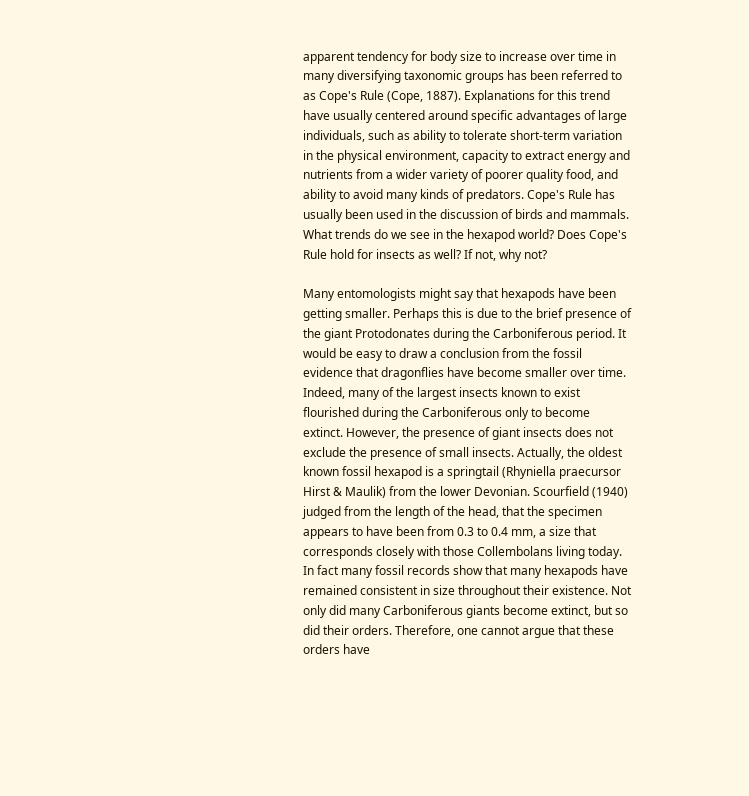apparent tendency for body size to increase over time in many diversifying taxonomic groups has been referred to as Cope's Rule (Cope, 1887). Explanations for this trend have usually centered around specific advantages of large individuals, such as ability to tolerate short-term variation in the physical environment, capacity to extract energy and nutrients from a wider variety of poorer quality food, and ability to avoid many kinds of predators. Cope's Rule has usually been used in the discussion of birds and mammals. What trends do we see in the hexapod world? Does Cope's Rule hold for insects as well? If not, why not?

Many entomologists might say that hexapods have been getting smaller. Perhaps this is due to the brief presence of the giant Protodonates during the Carboniferous period. It would be easy to draw a conclusion from the fossil evidence that dragonflies have become smaller over time. Indeed, many of the largest insects known to exist flourished during the Carboniferous only to become extinct. However, the presence of giant insects does not exclude the presence of small insects. Actually, the oldest known fossil hexapod is a springtail (Rhyniella praecursor Hirst & Maulik) from the lower Devonian. Scourfield (1940) judged from the length of the head, that the specimen appears to have been from 0.3 to 0.4 mm, a size that corresponds closely with those Collembolans living today. In fact many fossil records show that many hexapods have remained consistent in size throughout their existence. Not only did many Carboniferous giants become extinct, but so did their orders. Therefore, one cannot argue that these orders have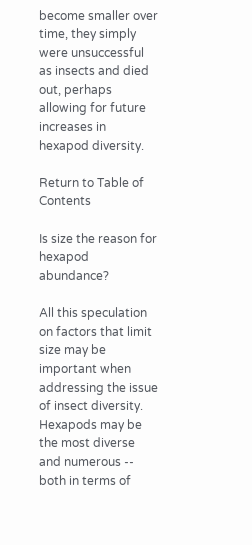become smaller over time, they simply were unsuccessful as insects and died out, perhaps allowing for future increases in hexapod diversity.

Return to Table of Contents

Is size the reason for hexapod abundance?

All this speculation on factors that limit size may be important when addressing the issue of insect diversity. Hexapods may be the most diverse and numerous -- both in terms of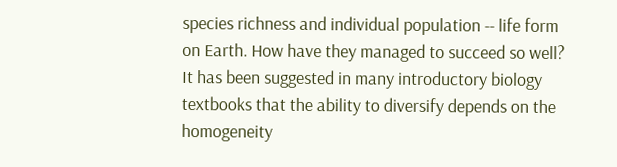species richness and individual population -- life form on Earth. How have they managed to succeed so well? It has been suggested in many introductory biology textbooks that the ability to diversify depends on the homogeneity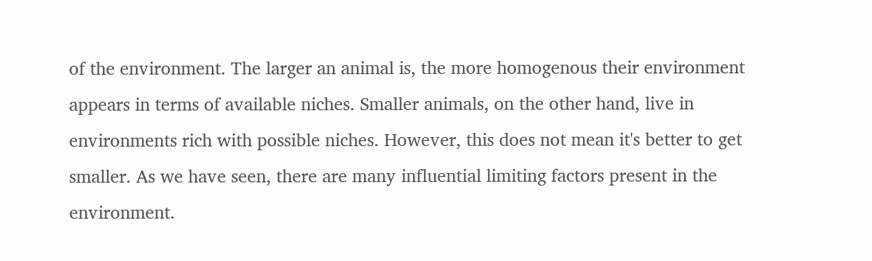of the environment. The larger an animal is, the more homogenous their environment appears in terms of available niches. Smaller animals, on the other hand, live in environments rich with possible niches. However, this does not mean it's better to get smaller. As we have seen, there are many influential limiting factors present in the environment.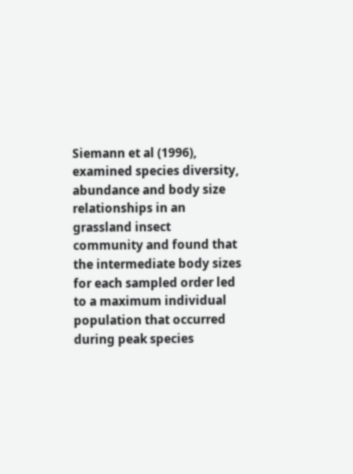Siemann et al (1996), examined species diversity, abundance and body size relationships in an grassland insect community and found that the intermediate body sizes for each sampled order led to a maximum individual population that occurred during peak species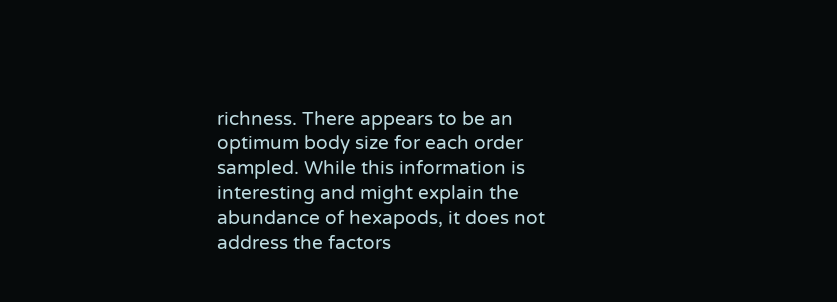richness. There appears to be an optimum body size for each order sampled. While this information is interesting and might explain the abundance of hexapods, it does not address the factors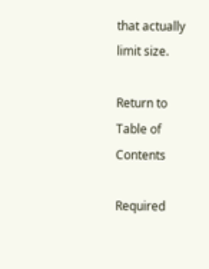that actually limit size.

Return to Table of Contents

Required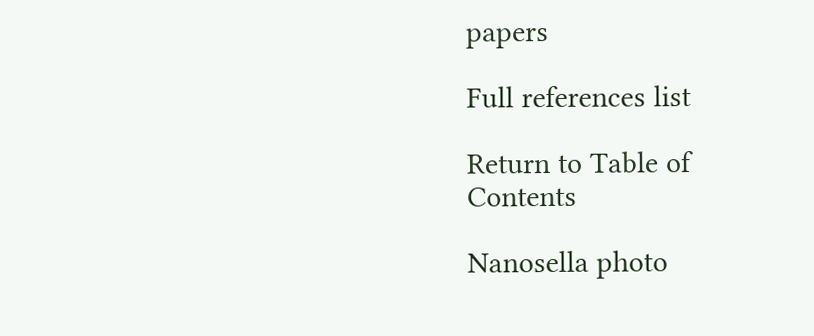papers

Full references list

Return to Table of Contents

Nanosella photo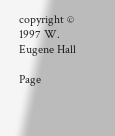copyright © 1997 W. Eugene Hall

Page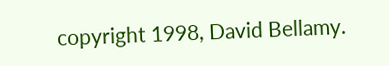copyright 1998, David Bellamy.